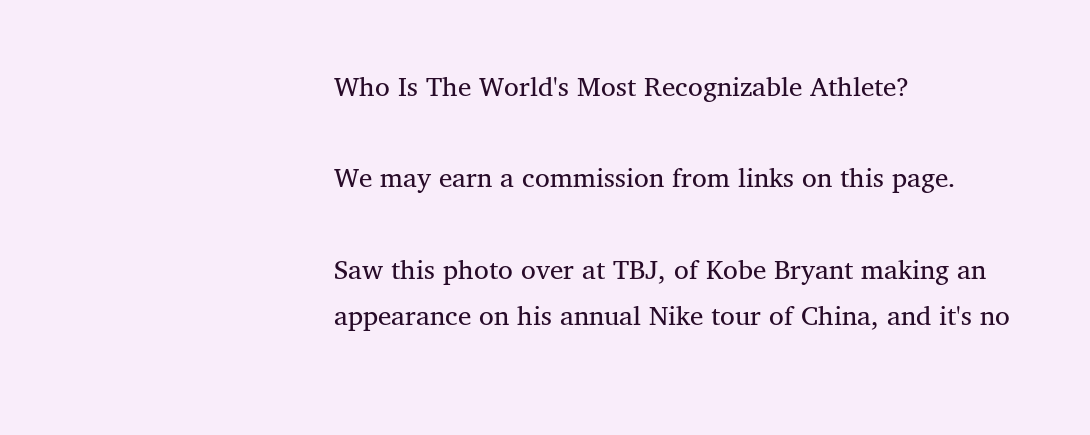Who Is The World's Most Recognizable Athlete?

We may earn a commission from links on this page.

Saw this photo over at TBJ, of Kobe Bryant making an appearance on his annual Nike tour of China, and it's no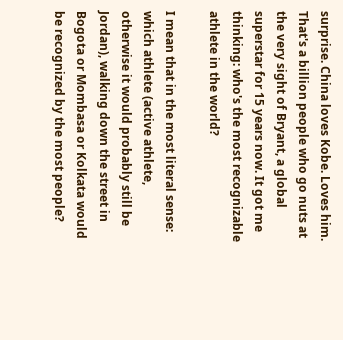surprise. China loves Kobe. Loves him. That's a billion people who go nuts at the very sight of Bryant, a global superstar for 15 years now. It got me thinking: who's the most recognizable athlete in the world?

I mean that in the most literal sense: which athlete (active athlete, otherwise it would probably still be Jordan), walking down the street in Bogota or Mombasa or Kolkata would be recognized by the most people?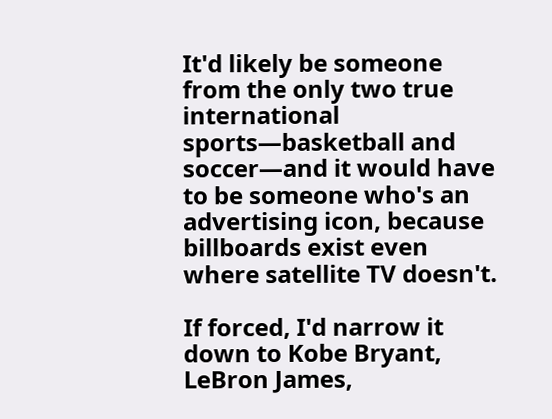It'd likely be someone from the only two true international sports—basketball and soccer—and it would have to be someone who's an advertising icon, because billboards exist even where satellite TV doesn't.

If forced, I'd narrow it down to Kobe Bryant, LeBron James,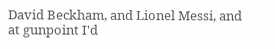David Beckham, and Lionel Messi, and at gunpoint I'd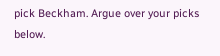pick Beckham. Argue over your picks below.